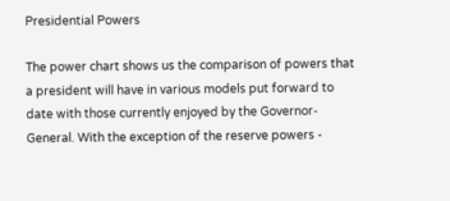Presidential Powers

The power chart shows us the comparison of powers that a president will have in various models put forward to date with those currently enjoyed by the Governor-General. With the exception of the reserve powers -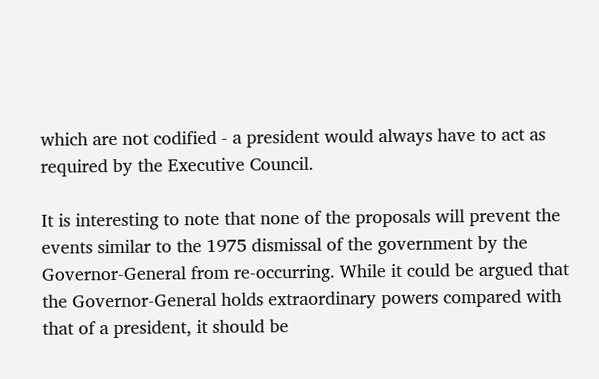which are not codified - a president would always have to act as required by the Executive Council.

It is interesting to note that none of the proposals will prevent the events similar to the 1975 dismissal of the government by the Governor-General from re-occurring. While it could be argued that the Governor-General holds extraordinary powers compared with that of a president, it should be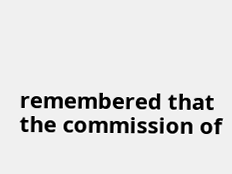remembered that the commission of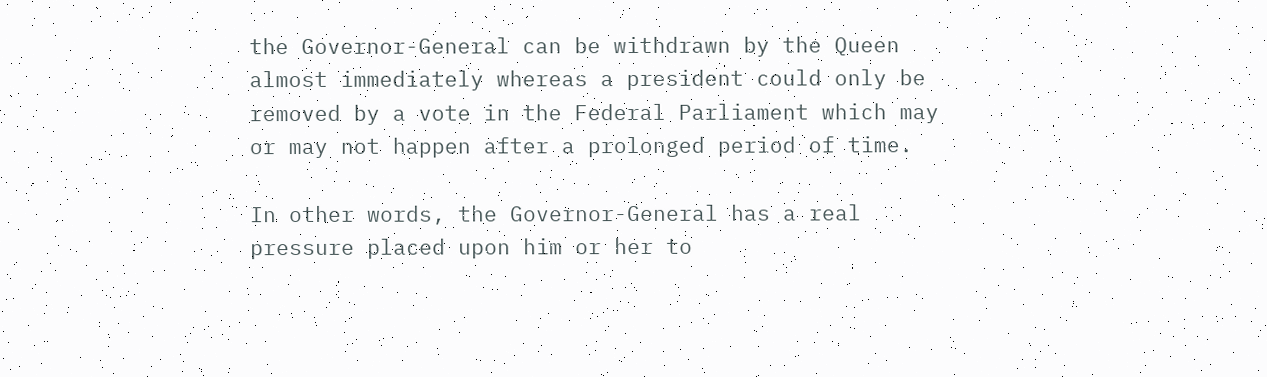the Governor-General can be withdrawn by the Queen almost immediately whereas a president could only be removed by a vote in the Federal Parliament which may or may not happen after a prolonged period of time.

In other words, the Governor-General has a real pressure placed upon him or her to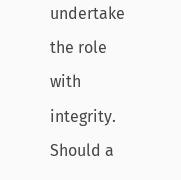undertake the role with integrity. Should a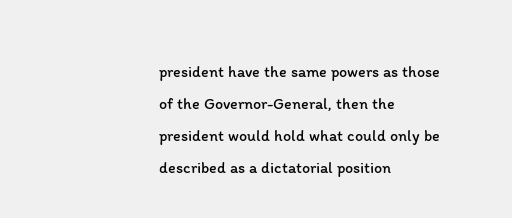president have the same powers as those of the Governor-General, then the president would hold what could only be described as a dictatorial position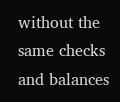without the same checks and balances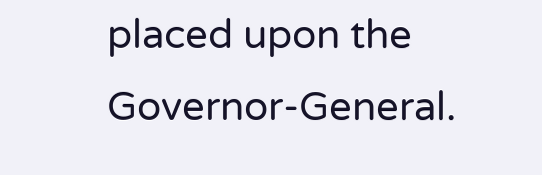placed upon the Governor-General.